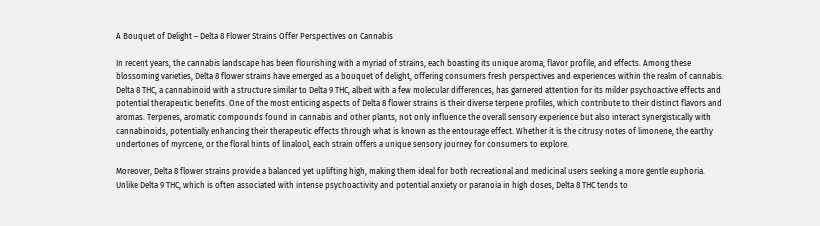A Bouquet of Delight – Delta 8 Flower Strains Offer Perspectives on Cannabis

In recent years, the cannabis landscape has been flourishing with a myriad of strains, each boasting its unique aroma, flavor profile, and effects. Among these blossoming varieties, Delta 8 flower strains have emerged as a bouquet of delight, offering consumers fresh perspectives and experiences within the realm of cannabis. Delta 8 THC, a cannabinoid with a structure similar to Delta 9 THC, albeit with a few molecular differences, has garnered attention for its milder psychoactive effects and potential therapeutic benefits. One of the most enticing aspects of Delta 8 flower strains is their diverse terpene profiles, which contribute to their distinct flavors and aromas. Terpenes, aromatic compounds found in cannabis and other plants, not only influence the overall sensory experience but also interact synergistically with cannabinoids, potentially enhancing their therapeutic effects through what is known as the entourage effect. Whether it is the citrusy notes of limonene, the earthy undertones of myrcene, or the floral hints of linalool, each strain offers a unique sensory journey for consumers to explore.

Moreover, Delta 8 flower strains provide a balanced yet uplifting high, making them ideal for both recreational and medicinal users seeking a more gentle euphoria. Unlike Delta 9 THC, which is often associated with intense psychoactivity and potential anxiety or paranoia in high doses, Delta 8 THC tends to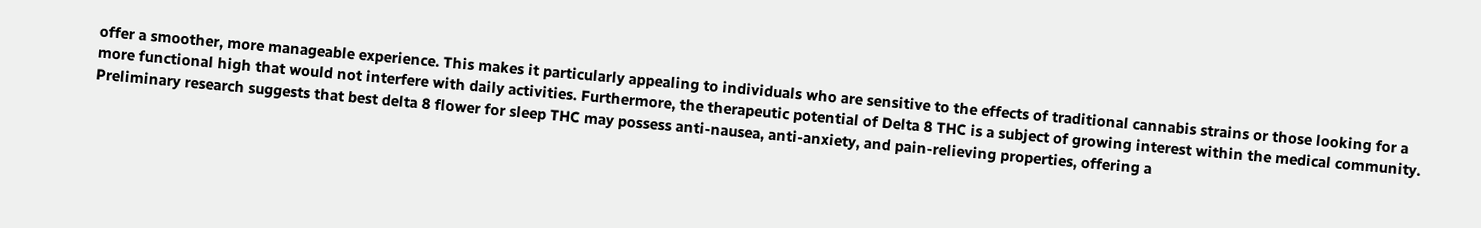offer a smoother, more manageable experience. This makes it particularly appealing to individuals who are sensitive to the effects of traditional cannabis strains or those looking for a more functional high that would not interfere with daily activities. Furthermore, the therapeutic potential of Delta 8 THC is a subject of growing interest within the medical community. Preliminary research suggests that best delta 8 flower for sleep THC may possess anti-nausea, anti-anxiety, and pain-relieving properties, offering a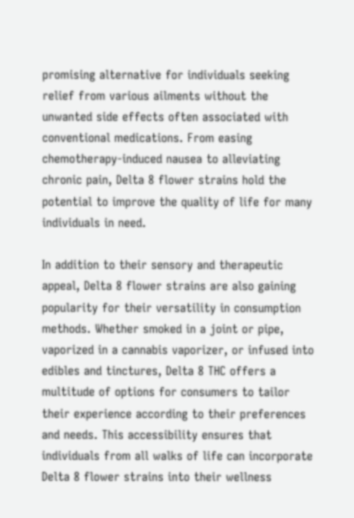promising alternative for individuals seeking relief from various ailments without the unwanted side effects often associated with conventional medications. From easing chemotherapy-induced nausea to alleviating chronic pain, Delta 8 flower strains hold the potential to improve the quality of life for many individuals in need.

In addition to their sensory and therapeutic appeal, Delta 8 flower strains are also gaining popularity for their versatility in consumption methods. Whether smoked in a joint or pipe, vaporized in a cannabis vaporizer, or infused into edibles and tinctures, Delta 8 THC offers a multitude of options for consumers to tailor their experience according to their preferences and needs. This accessibility ensures that individuals from all walks of life can incorporate Delta 8 flower strains into their wellness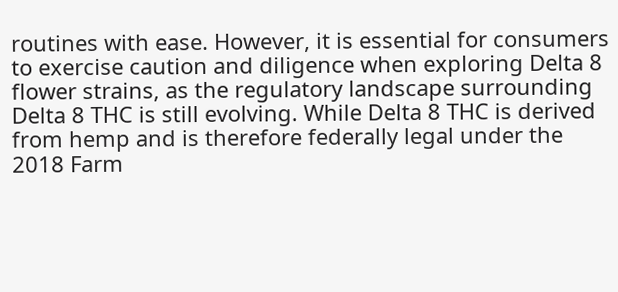routines with ease. However, it is essential for consumers to exercise caution and diligence when exploring Delta 8 flower strains, as the regulatory landscape surrounding Delta 8 THC is still evolving. While Delta 8 THC is derived from hemp and is therefore federally legal under the 2018 Farm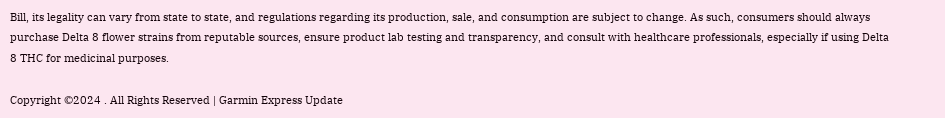Bill, its legality can vary from state to state, and regulations regarding its production, sale, and consumption are subject to change. As such, consumers should always purchase Delta 8 flower strains from reputable sources, ensure product lab testing and transparency, and consult with healthcare professionals, especially if using Delta 8 THC for medicinal purposes.

Copyright ©2024 . All Rights Reserved | Garmin Express Update